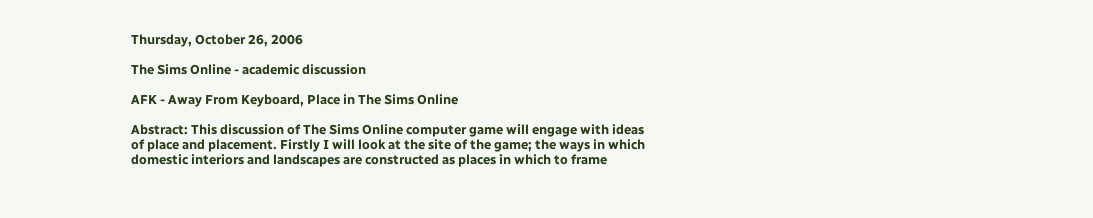Thursday, October 26, 2006

The Sims Online - academic discussion

AFK - Away From Keyboard, Place in The Sims Online

Abstract: This discussion of The Sims Online computer game will engage with ideas of place and placement. Firstly I will look at the site of the game; the ways in which domestic interiors and landscapes are constructed as places in which to frame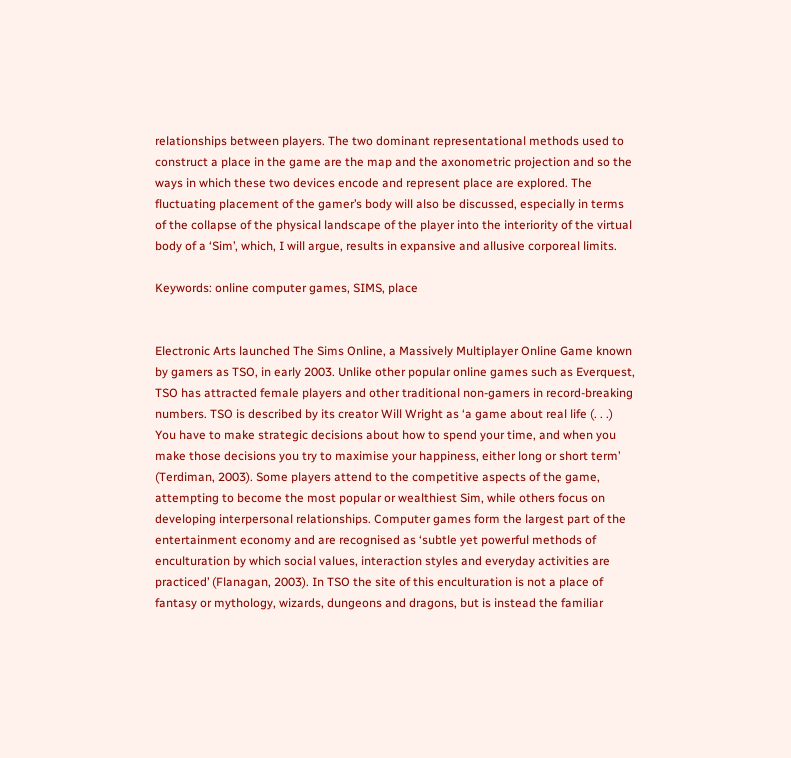relationships between players. The two dominant representational methods used to construct a place in the game are the map and the axonometric projection and so the ways in which these two devices encode and represent place are explored. The fluctuating placement of the gamer’s body will also be discussed, especially in terms of the collapse of the physical landscape of the player into the interiority of the virtual body of a ‘Sim’, which, I will argue, results in expansive and allusive corporeal limits.

Keywords: online computer games, SIMS, place


Electronic Arts launched The Sims Online, a Massively Multiplayer Online Game known by gamers as TSO, in early 2003. Unlike other popular online games such as Everquest, TSO has attracted female players and other traditional non-gamers in record-breaking numbers. TSO is described by its creator Will Wright as ‘a game about real life (. . .) You have to make strategic decisions about how to spend your time, and when you make those decisions you try to maximise your happiness, either long or short term’ (Terdiman, 2003). Some players attend to the competitive aspects of the game, attempting to become the most popular or wealthiest Sim, while others focus on developing interpersonal relationships. Computer games form the largest part of the entertainment economy and are recognised as ‘subtle yet powerful methods of enculturation by which social values, interaction styles and everyday activities are practiced’ (Flanagan, 2003). In TSO the site of this enculturation is not a place of fantasy or mythology, wizards, dungeons and dragons, but is instead the familiar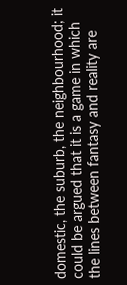domestic, the suburb, the neighbourhood; it could be argued that it is a game in which the lines between fantasy and reality are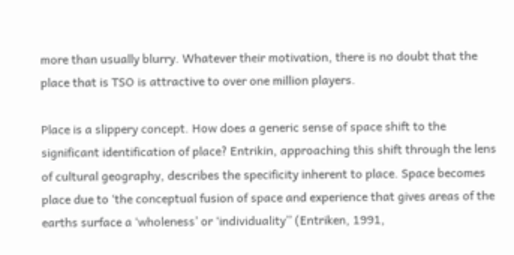more than usually blurry. Whatever their motivation, there is no doubt that the place that is TSO is attractive to over one million players.

Place is a slippery concept. How does a generic sense of space shift to the significant identification of place? Entrikin, approaching this shift through the lens of cultural geography, describes the specificity inherent to place. Space becomes place due to ‘the conceptual fusion of space and experience that gives areas of the earths surface a ‘wholeness’ or ‘individuality’’ (Entriken, 1991,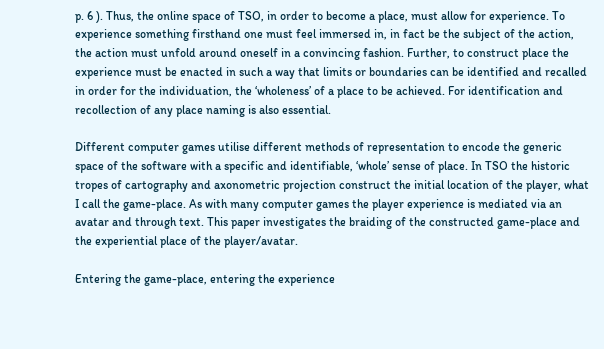p. 6 ). Thus, the online space of TSO, in order to become a place, must allow for experience. To experience something firsthand one must feel immersed in, in fact be the subject of the action, the action must unfold around oneself in a convincing fashion. Further, to construct place the experience must be enacted in such a way that limits or boundaries can be identified and recalled in order for the individuation, the ‘wholeness’ of a place to be achieved. For identification and recollection of any place naming is also essential.

Different computer games utilise different methods of representation to encode the generic space of the software with a specific and identifiable, ‘whole’ sense of place. In TSO the historic tropes of cartography and axonometric projection construct the initial location of the player, what I call the game-place. As with many computer games the player experience is mediated via an avatar and through text. This paper investigates the braiding of the constructed game-place and the experiential place of the player/avatar.

Entering the game-place, entering the experience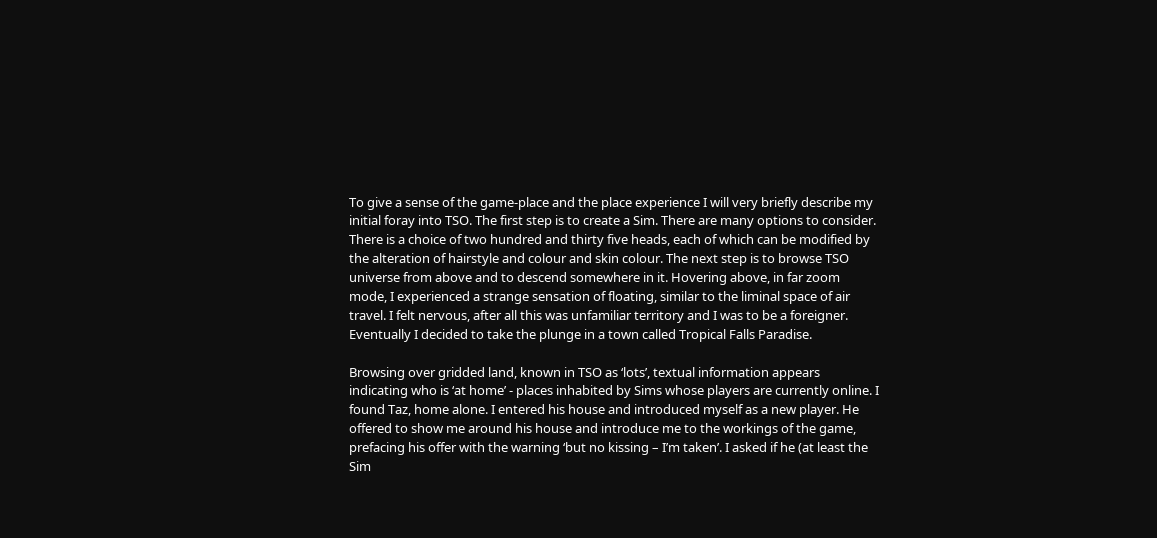To give a sense of the game-place and the place experience I will very briefly describe my initial foray into TSO. The first step is to create a Sim. There are many options to consider. There is a choice of two hundred and thirty five heads, each of which can be modified by the alteration of hairstyle and colour and skin colour. The next step is to browse TSO universe from above and to descend somewhere in it. Hovering above, in far zoom mode, I experienced a strange sensation of floating, similar to the liminal space of air travel. I felt nervous, after all this was unfamiliar territory and I was to be a foreigner. Eventually I decided to take the plunge in a town called Tropical Falls Paradise.

Browsing over gridded land, known in TSO as ‘lots’, textual information appears indicating who is ‘at home’ - places inhabited by Sims whose players are currently online. I found Taz, home alone. I entered his house and introduced myself as a new player. He offered to show me around his house and introduce me to the workings of the game, prefacing his offer with the warning ‘but no kissing – I’m taken’. I asked if he (at least the Sim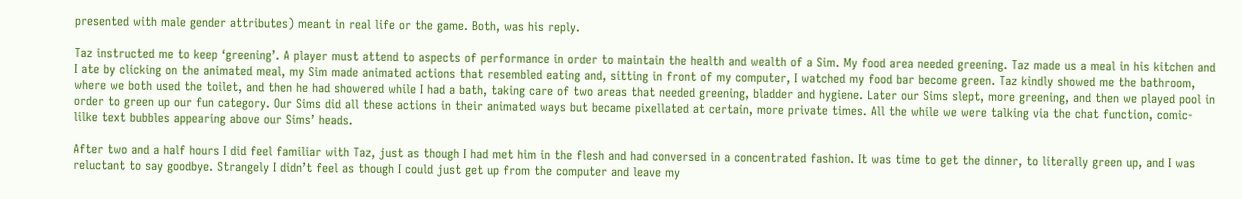presented with male gender attributes) meant in real life or the game. Both, was his reply.

Taz instructed me to keep ‘greening’. A player must attend to aspects of performance in order to maintain the health and wealth of a Sim. My food area needed greening. Taz made us a meal in his kitchen and I ate by clicking on the animated meal, my Sim made animated actions that resembled eating and, sitting in front of my computer, I watched my food bar become green. Taz kindly showed me the bathroom, where we both used the toilet, and then he had showered while I had a bath, taking care of two areas that needed greening, bladder and hygiene. Later our Sims slept, more greening, and then we played pool in order to green up our fun category. Our Sims did all these actions in their animated ways but became pixellated at certain, more private times. All the while we were talking via the chat function, comic-lilke text bubbles appearing above our Sims’ heads.

After two and a half hours I did feel familiar with Taz, just as though I had met him in the flesh and had conversed in a concentrated fashion. It was time to get the dinner, to literally green up, and I was reluctant to say goodbye. Strangely I didn’t feel as though I could just get up from the computer and leave my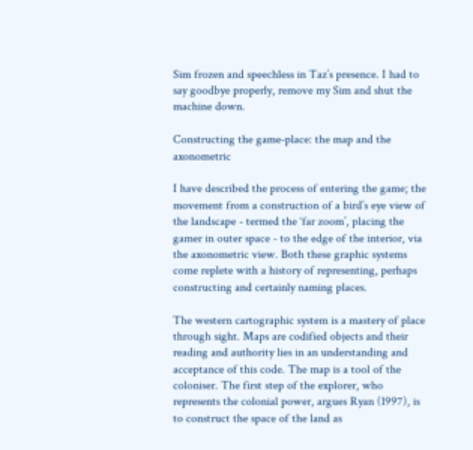Sim frozen and speechless in Taz’s presence. I had to say goodbye properly, remove my Sim and shut the machine down.

Constructing the game-place: the map and the axonometric

I have described the process of entering the game; the movement from a construction of a bird’s eye view of the landscape - termed the ‘far zoom’, placing the gamer in outer space - to the edge of the interior, via the axonometric view. Both these graphic systems come replete with a history of representing, perhaps constructing and certainly naming places.

The western cartographic system is a mastery of place through sight. Maps are codified objects and their reading and authority lies in an understanding and acceptance of this code. The map is a tool of the coloniser. The first step of the explorer, who represents the colonial power, argues Ryan (1997), is to construct the space of the land as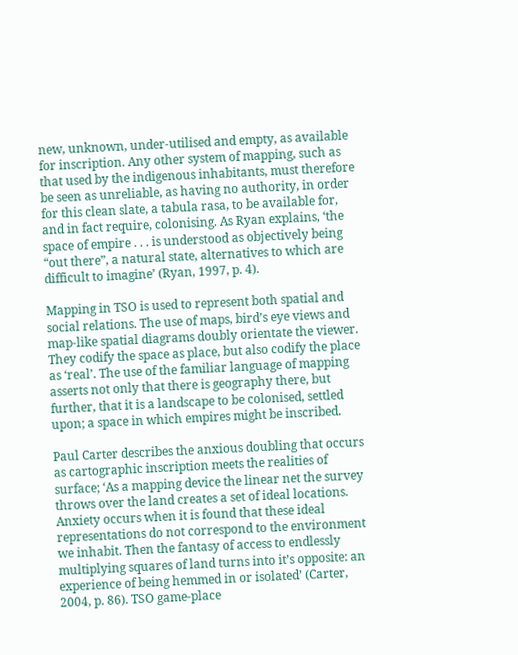new, unknown, under-utilised and empty, as available for inscription. Any other system of mapping, such as that used by the indigenous inhabitants, must therefore be seen as unreliable, as having no authority, in order for this clean slate, a tabula rasa, to be available for, and in fact require, colonising. As Ryan explains, ‘the space of empire . . . is understood as objectively being “out there”, a natural state, alternatives to which are difficult to imagine’ (Ryan, 1997, p. 4).

Mapping in TSO is used to represent both spatial and social relations. The use of maps, bird’s eye views and map-like spatial diagrams doubly orientate the viewer. They codify the space as place, but also codify the place as ‘real’. The use of the familiar language of mapping asserts not only that there is geography there, but further, that it is a landscape to be colonised, settled upon; a space in which empires might be inscribed.

Paul Carter describes the anxious doubling that occurs as cartographic inscription meets the realities of surface; ‘As a mapping device the linear net the survey throws over the land creates a set of ideal locations. Anxiety occurs when it is found that these ideal representations do not correspond to the environment we inhabit. Then the fantasy of access to endlessly multiplying squares of land turns into it’s opposite: an experience of being hemmed in or isolated’ (Carter, 2004, p. 86). TSO game-place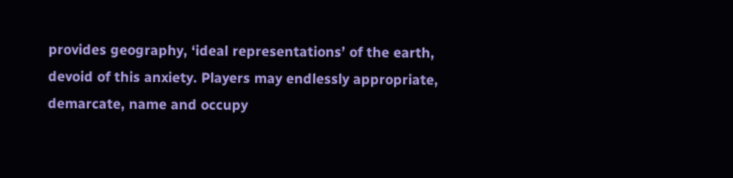provides geography, ‘ideal representations’ of the earth, devoid of this anxiety. Players may endlessly appropriate, demarcate, name and occupy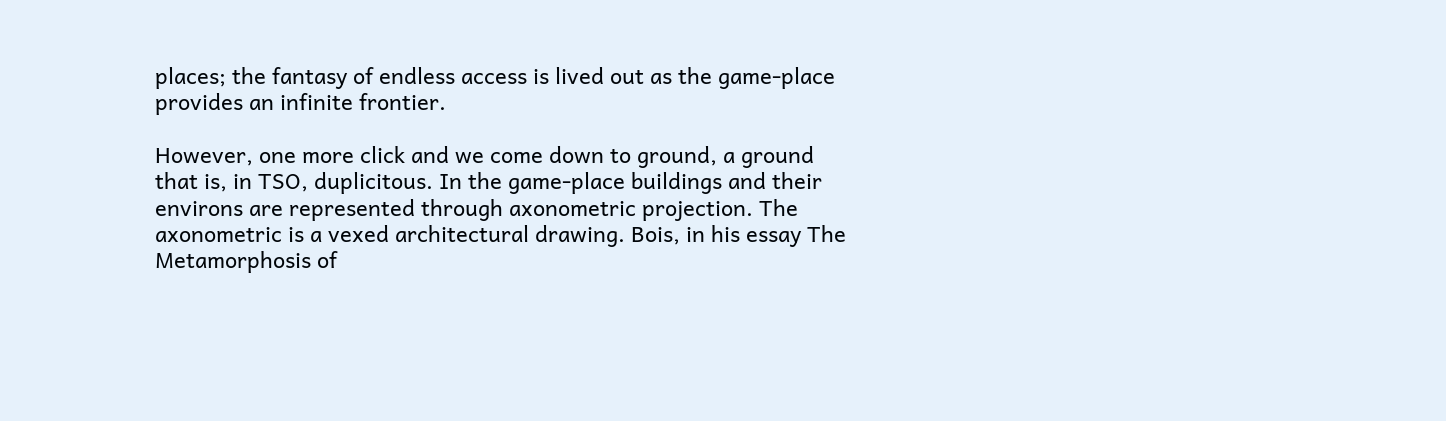places; the fantasy of endless access is lived out as the game-place provides an infinite frontier.

However, one more click and we come down to ground, a ground that is, in TSO, duplicitous. In the game-place buildings and their environs are represented through axonometric projection. The axonometric is a vexed architectural drawing. Bois, in his essay The Metamorphosis of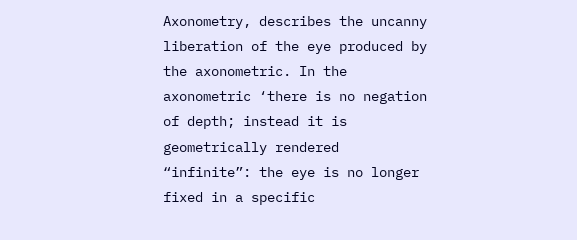Axonometry, describes the uncanny liberation of the eye produced by the axonometric. In the axonometric ‘there is no negation of depth; instead it is geometrically rendered “infinite”: the eye is no longer fixed in a specific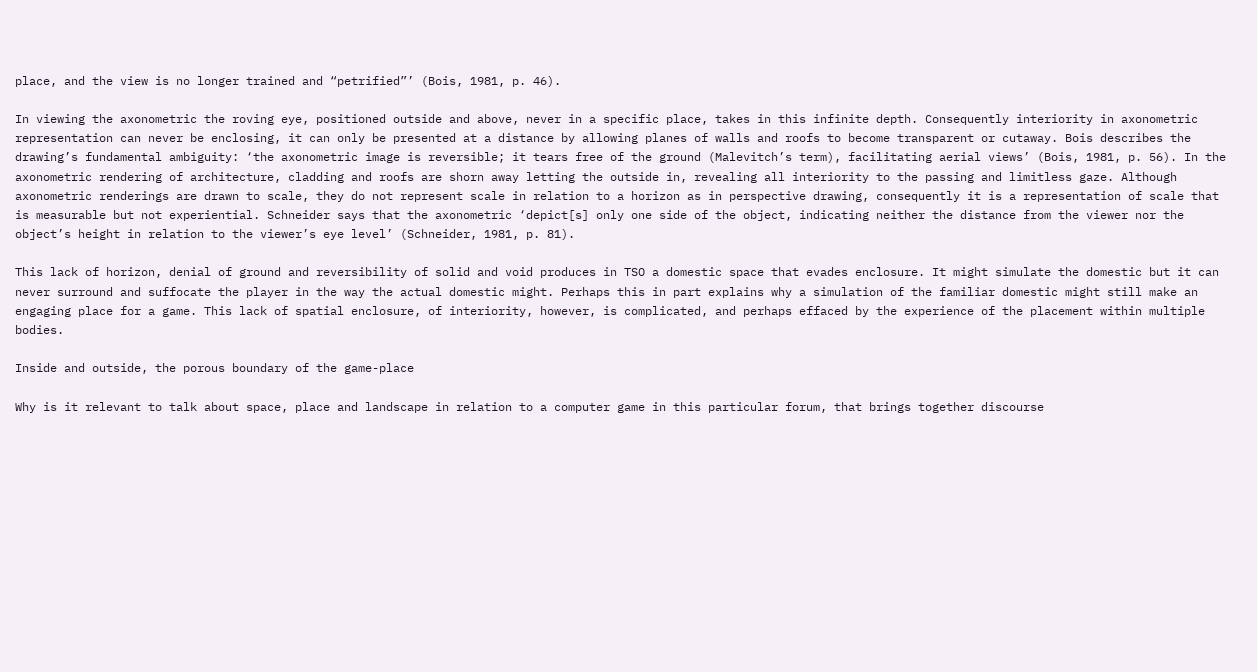place, and the view is no longer trained and “petrified”’ (Bois, 1981, p. 46).

In viewing the axonometric the roving eye, positioned outside and above, never in a specific place, takes in this infinite depth. Consequently interiority in axonometric representation can never be enclosing, it can only be presented at a distance by allowing planes of walls and roofs to become transparent or cutaway. Bois describes the drawing’s fundamental ambiguity: ‘the axonometric image is reversible; it tears free of the ground (Malevitch’s term), facilitating aerial views’ (Bois, 1981, p. 56). In the axonometric rendering of architecture, cladding and roofs are shorn away letting the outside in, revealing all interiority to the passing and limitless gaze. Although axonometric renderings are drawn to scale, they do not represent scale in relation to a horizon as in perspective drawing, consequently it is a representation of scale that is measurable but not experiential. Schneider says that the axonometric ‘depict[s] only one side of the object, indicating neither the distance from the viewer nor the object’s height in relation to the viewer’s eye level’ (Schneider, 1981, p. 81).

This lack of horizon, denial of ground and reversibility of solid and void produces in TSO a domestic space that evades enclosure. It might simulate the domestic but it can never surround and suffocate the player in the way the actual domestic might. Perhaps this in part explains why a simulation of the familiar domestic might still make an engaging place for a game. This lack of spatial enclosure, of interiority, however, is complicated, and perhaps effaced by the experience of the placement within multiple bodies.

Inside and outside, the porous boundary of the game-place

Why is it relevant to talk about space, place and landscape in relation to a computer game in this particular forum, that brings together discourse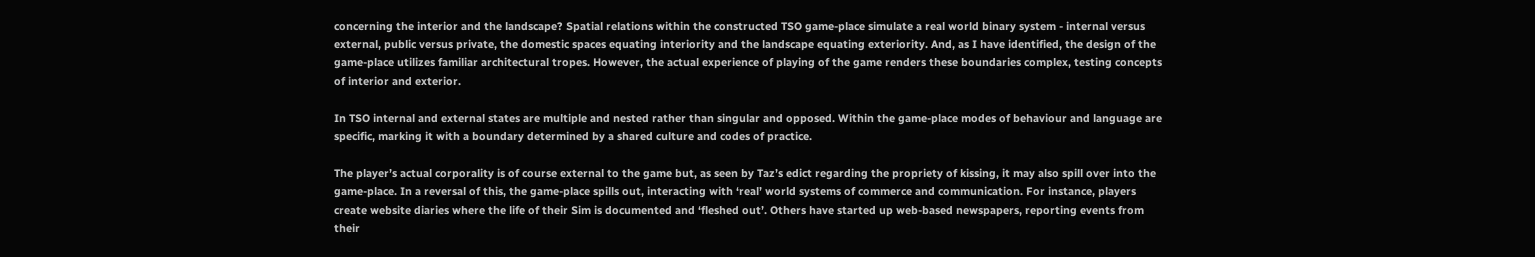concerning the interior and the landscape? Spatial relations within the constructed TSO game-place simulate a real world binary system - internal versus external, public versus private, the domestic spaces equating interiority and the landscape equating exteriority. And, as I have identified, the design of the game-place utilizes familiar architectural tropes. However, the actual experience of playing of the game renders these boundaries complex, testing concepts of interior and exterior.

In TSO internal and external states are multiple and nested rather than singular and opposed. Within the game-place modes of behaviour and language are specific, marking it with a boundary determined by a shared culture and codes of practice.

The player’s actual corporality is of course external to the game but, as seen by Taz’s edict regarding the propriety of kissing, it may also spill over into the game-place. In a reversal of this, the game-place spills out, interacting with ‘real’ world systems of commerce and communication. For instance, players create website diaries where the life of their Sim is documented and ‘fleshed out’. Others have started up web-based newspapers, reporting events from their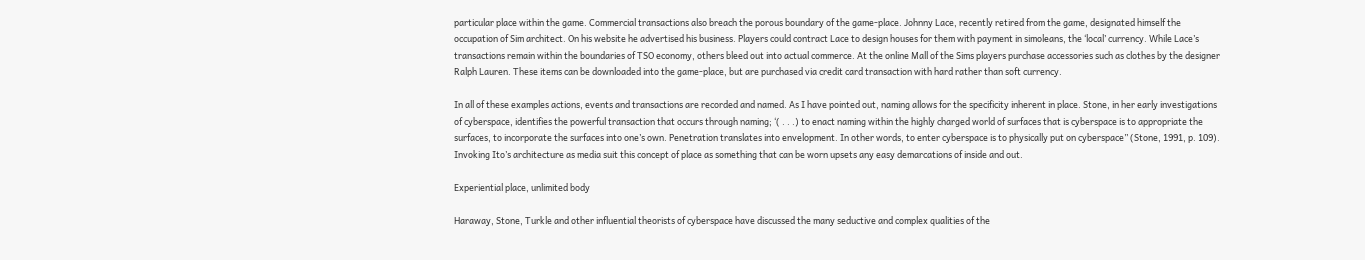particular place within the game. Commercial transactions also breach the porous boundary of the game-place. Johnny Lace, recently retired from the game, designated himself the occupation of Sim architect. On his website he advertised his business. Players could contract Lace to design houses for them with payment in simoleans, the ‘local’ currency. While Lace’s transactions remain within the boundaries of TSO economy, others bleed out into actual commerce. At the online Mall of the Sims players purchase accessories such as clothes by the designer Ralph Lauren. These items can be downloaded into the game-place, but are purchased via credit card transaction with hard rather than soft currency.

In all of these examples actions, events and transactions are recorded and named. As I have pointed out, naming allows for the specificity inherent in place. Stone, in her early investigations of cyberspace, identifies the powerful transaction that occurs through naming; ‘( . . .) to enact naming within the highly charged world of surfaces that is cyberspace is to appropriate the surfaces, to incorporate the surfaces into one’s own. Penetration translates into envelopment. In other words, to enter cyberspace is to physically put on cyberspace” (Stone, 1991, p. 109). Invoking Ito’s architecture as media suit this concept of place as something that can be worn upsets any easy demarcations of inside and out.

Experiential place, unlimited body

Haraway, Stone, Turkle and other influential theorists of cyberspace have discussed the many seductive and complex qualities of the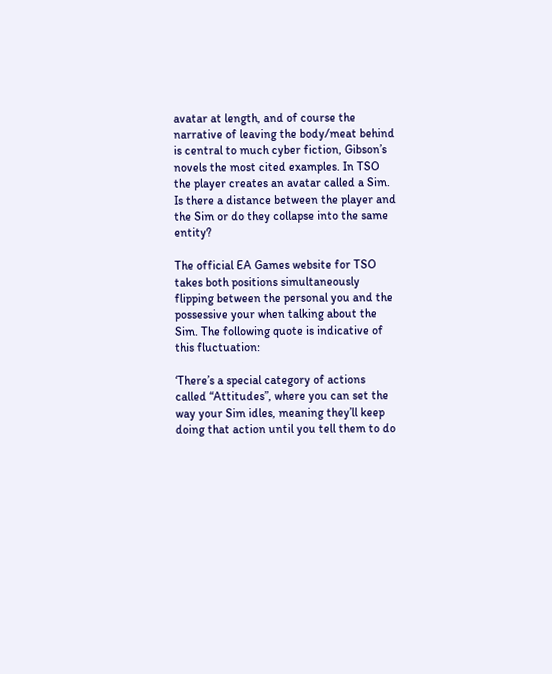avatar at length, and of course the narrative of leaving the body/meat behind is central to much cyber fiction, Gibson’s novels the most cited examples. In TSO the player creates an avatar called a Sim. Is there a distance between the player and the Sim or do they collapse into the same entity?

The official EA Games website for TSO takes both positions simultaneously flipping between the personal you and the possessive your when talking about the Sim. The following quote is indicative of this fluctuation:

‘There’s a special category of actions called “Attitudes”, where you can set the way your Sim idles, meaning they’ll keep doing that action until you tell them to do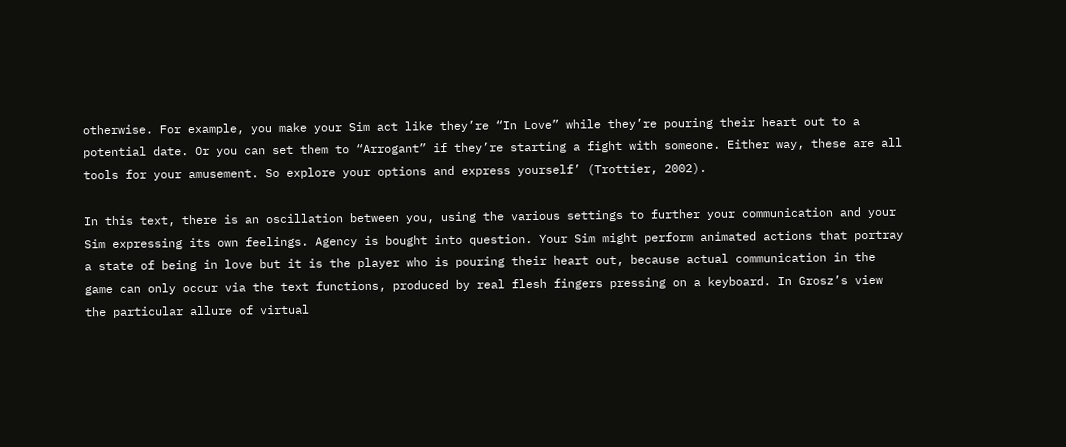otherwise. For example, you make your Sim act like they’re “In Love” while they’re pouring their heart out to a potential date. Or you can set them to “Arrogant” if they’re starting a fight with someone. Either way, these are all tools for your amusement. So explore your options and express yourself’ (Trottier, 2002).

In this text, there is an oscillation between you, using the various settings to further your communication and your Sim expressing its own feelings. Agency is bought into question. Your Sim might perform animated actions that portray a state of being in love but it is the player who is pouring their heart out, because actual communication in the game can only occur via the text functions, produced by real flesh fingers pressing on a keyboard. In Grosz’s view the particular allure of virtual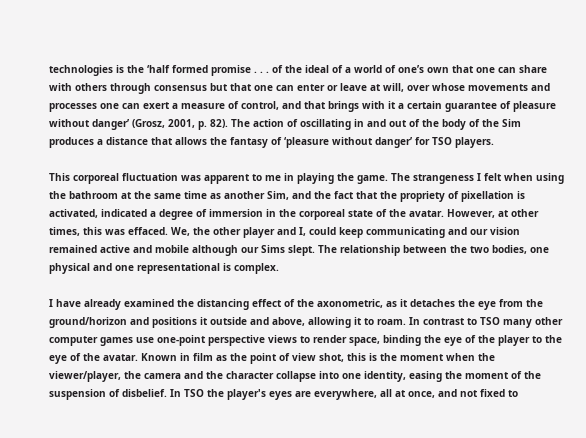technologies is the ‘half formed promise . . . of the ideal of a world of one’s own that one can share with others through consensus but that one can enter or leave at will, over whose movements and processes one can exert a measure of control, and that brings with it a certain guarantee of pleasure without danger’ (Grosz, 2001, p. 82). The action of oscillating in and out of the body of the Sim produces a distance that allows the fantasy of ‘pleasure without danger’ for TSO players.

This corporeal fluctuation was apparent to me in playing the game. The strangeness I felt when using the bathroom at the same time as another Sim, and the fact that the propriety of pixellation is activated, indicated a degree of immersion in the corporeal state of the avatar. However, at other times, this was effaced. We, the other player and I, could keep communicating and our vision remained active and mobile although our Sims slept. The relationship between the two bodies, one physical and one representational is complex.

I have already examined the distancing effect of the axonometric, as it detaches the eye from the ground/horizon and positions it outside and above, allowing it to roam. In contrast to TSO many other computer games use one-point perspective views to render space, binding the eye of the player to the eye of the avatar. Known in film as the point of view shot, this is the moment when the viewer/player, the camera and the character collapse into one identity, easing the moment of the suspension of disbelief. In TSO the player's eyes are everywhere, all at once, and not fixed to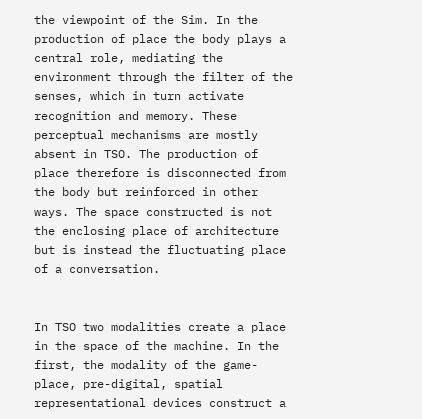the viewpoint of the Sim. In the production of place the body plays a central role, mediating the environment through the filter of the senses, which in turn activate recognition and memory. These perceptual mechanisms are mostly absent in TSO. The production of place therefore is disconnected from the body but reinforced in other ways. The space constructed is not the enclosing place of architecture but is instead the fluctuating place of a conversation.


In TSO two modalities create a place in the space of the machine. In the first, the modality of the game-place, pre-digital, spatial representational devices construct a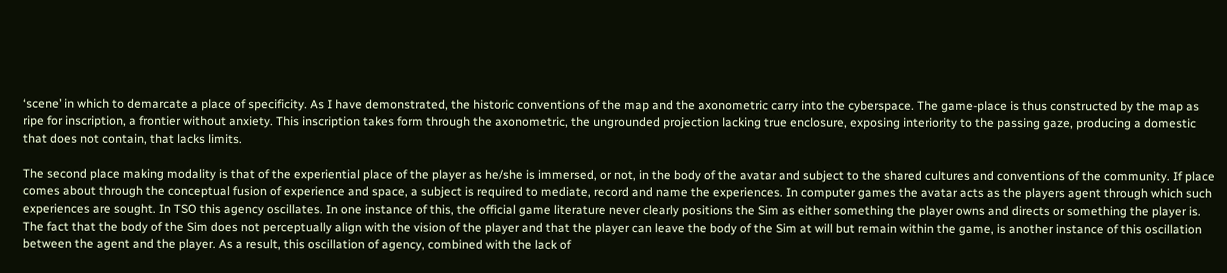‘scene’ in which to demarcate a place of specificity. As I have demonstrated, the historic conventions of the map and the axonometric carry into the cyberspace. The game-place is thus constructed by the map as ripe for inscription, a frontier without anxiety. This inscription takes form through the axonometric, the ungrounded projection lacking true enclosure, exposing interiority to the passing gaze, producing a domestic that does not contain, that lacks limits.

The second place making modality is that of the experiential place of the player as he/she is immersed, or not, in the body of the avatar and subject to the shared cultures and conventions of the community. If place comes about through the conceptual fusion of experience and space, a subject is required to mediate, record and name the experiences. In computer games the avatar acts as the players agent through which such experiences are sought. In TSO this agency oscillates. In one instance of this, the official game literature never clearly positions the Sim as either something the player owns and directs or something the player is. The fact that the body of the Sim does not perceptually align with the vision of the player and that the player can leave the body of the Sim at will but remain within the game, is another instance of this oscillation between the agent and the player. As a result, this oscillation of agency, combined with the lack of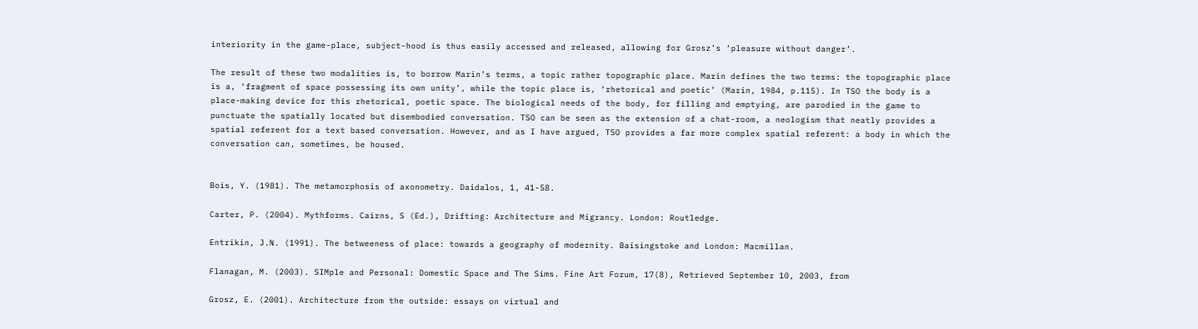interiority in the game-place, subject-hood is thus easily accessed and released, allowing for Grosz’s ‘pleasure without danger’.

The result of these two modalities is, to borrow Marin’s terms, a topic rather topographic place. Marin defines the two terms: the topographic place is a, ‘fragment of space possessing its own unity’, while the topic place is, ‘rhetorical and poetic’ (Marin, 1984, p.115). In TSO the body is a place-making device for this rhetorical, poetic space. The biological needs of the body, for filling and emptying, are parodied in the game to punctuate the spatially located but disembodied conversation. TSO can be seen as the extension of a chat-room, a neologism that neatly provides a spatial referent for a text based conversation. However, and as I have argued, TSO provides a far more complex spatial referent: a body in which the conversation can, sometimes, be housed.


Bois, Y. (1981). The metamorphosis of axonometry. Daidalos, 1, 41-58.

Carter, P. (2004). Mythforms. Cairns, S (Ed.), Drifting: Architecture and Migrancy. London: Routledge.

Entrikin, J.N. (1991). The betweeness of place: towards a geography of modernity. Baisingstoke and London: Macmillan.

Flanagan, M. (2003). SIMple and Personal: Domestic Space and The Sims. Fine Art Forum, 17(8), Retrieved September 10, 2003, from

Grosz, E. (2001). Architecture from the outside: essays on virtual and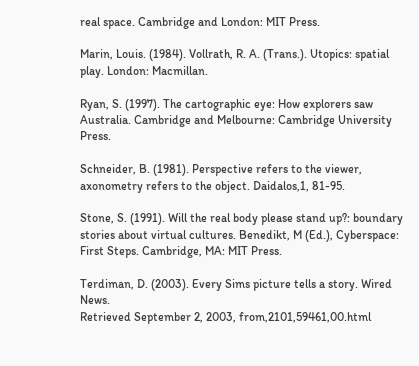real space. Cambridge and London: MIT Press.

Marin, Louis. (1984). Vollrath, R. A. (Trans.). Utopics: spatial play. London: Macmillan.

Ryan, S. (1997). The cartographic eye: How explorers saw Australia. Cambridge and Melbourne: Cambridge University Press.

Schneider, B. (1981). Perspective refers to the viewer, axonometry refers to the object. Daidalos,1, 81-95.

Stone, S. (1991). Will the real body please stand up?: boundary stories about virtual cultures. Benedikt, M (Ed.), Cyberspace: First Steps. Cambridge, MA: MIT Press.

Terdiman, D. (2003). Every Sims picture tells a story. Wired News.
Retrieved September 2, 2003, from,2101,59461,00.html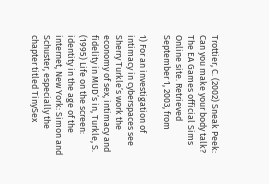Trottier, C. (2002) Sneak Peek: Can you make your body talk? The EA Games official Sims Online site. Retrieved September 1, 2003, from

1) For an investigation of intimacy in cyberspaces see Sherry Turkle’s work the economy of sex, intimacy and fidelity in MUD’s in, Turkle, S. (1995) Life on the screen: identity in the age of the internet, New York: Simon and Schuster, especially the chapter titled TinySex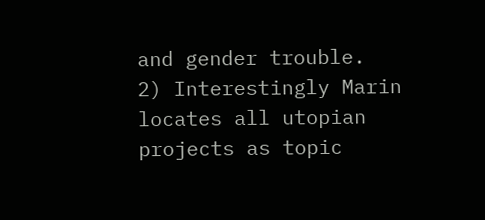and gender trouble.
2) Interestingly Marin locates all utopian projects as topic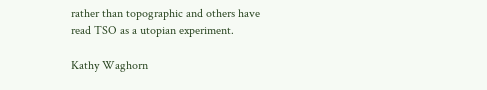rather than topographic and others have read TSO as a utopian experiment.

Kathy Waghorn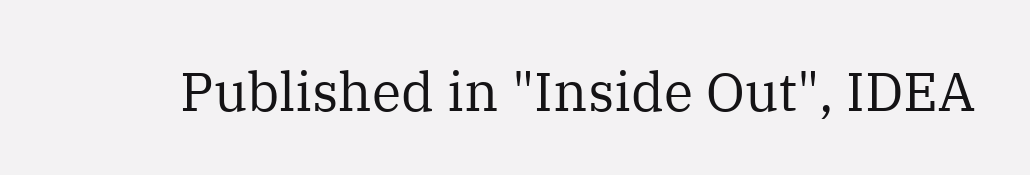Published in "Inside Out", IDEA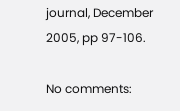journal, December 2005, pp 97-106.

No comments: